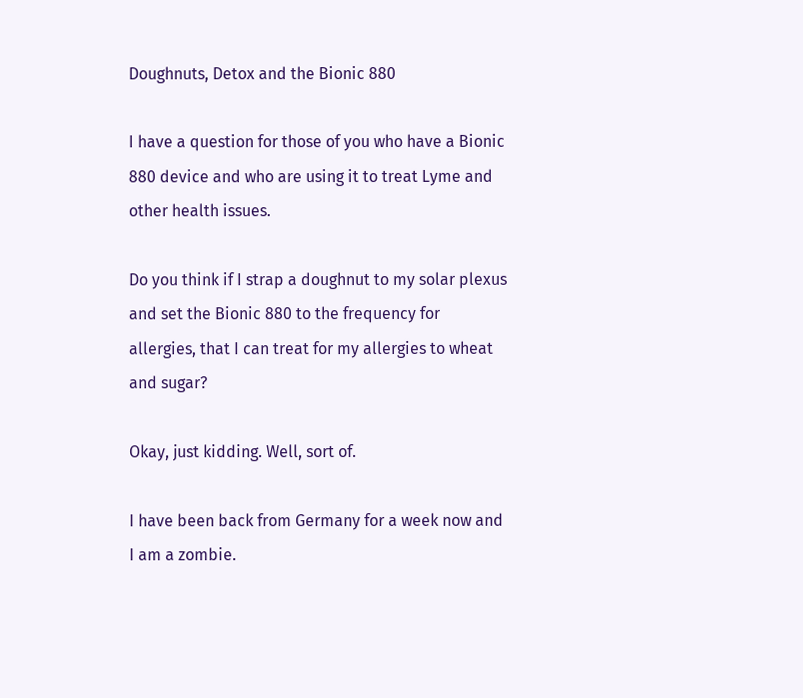Doughnuts, Detox and the Bionic 880

I have a question for those of you who have a Bionic 880 device and who are using it to treat Lyme and other health issues.

Do you think if I strap a doughnut to my solar plexus and set the Bionic 880 to the frequency for allergies, that I can treat for my allergies to wheat and sugar?

Okay, just kidding. Well, sort of.

I have been back from Germany for a week now and I am a zombie.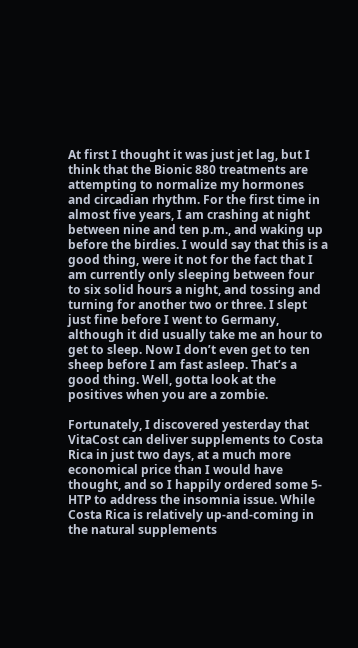At first I thought it was just jet lag, but I think that the Bionic 880 treatments are attempting to normalize my hormones and circadian rhythm. For the first time in almost five years, I am crashing at night between nine and ten p.m., and waking up before the birdies. I would say that this is a good thing, were it not for the fact that I am currently only sleeping between four to six solid hours a night, and tossing and turning for another two or three. I slept just fine before I went to Germany, although it did usually take me an hour to get to sleep. Now I don’t even get to ten sheep before I am fast asleep. That’s a good thing. Well, gotta look at the positives when you are a zombie.

Fortunately, I discovered yesterday that VitaCost can deliver supplements to Costa Rica in just two days, at a much more economical price than I would have thought, and so I happily ordered some 5-HTP to address the insomnia issue. While Costa Rica is relatively up-and-coming in the natural supplements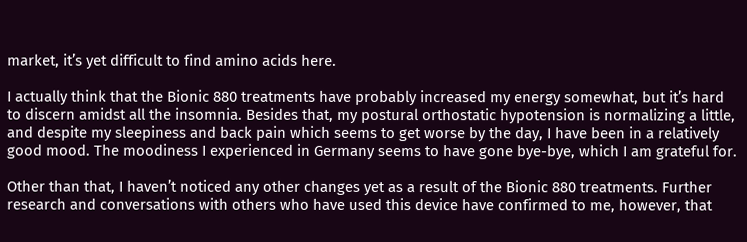market, it’s yet difficult to find amino acids here.

I actually think that the Bionic 880 treatments have probably increased my energy somewhat, but it’s hard to discern amidst all the insomnia. Besides that, my postural orthostatic hypotension is normalizing a little, and despite my sleepiness and back pain which seems to get worse by the day, I have been in a relatively good mood. The moodiness I experienced in Germany seems to have gone bye-bye, which I am grateful for.

Other than that, I haven’t noticed any other changes yet as a result of the Bionic 880 treatments. Further research and conversations with others who have used this device have confirmed to me, however, that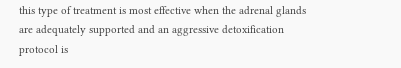this type of treatment is most effective when the adrenal glands are adequately supported and an aggressive detoxification protocol is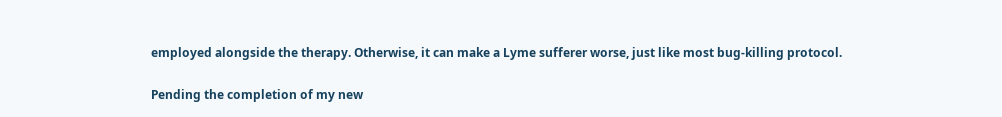employed alongside the therapy. Otherwise, it can make a Lyme sufferer worse, just like most bug-killing protocol.

Pending the completion of my new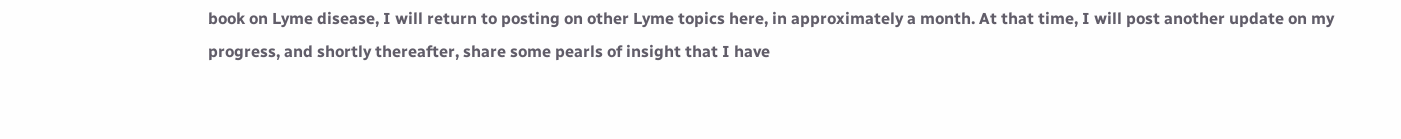book on Lyme disease, I will return to posting on other Lyme topics here, in approximately a month. At that time, I will post another update on my progress, and shortly thereafter, share some pearls of insight that I have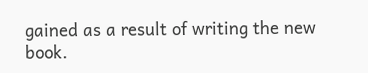gained as a result of writing the new book.